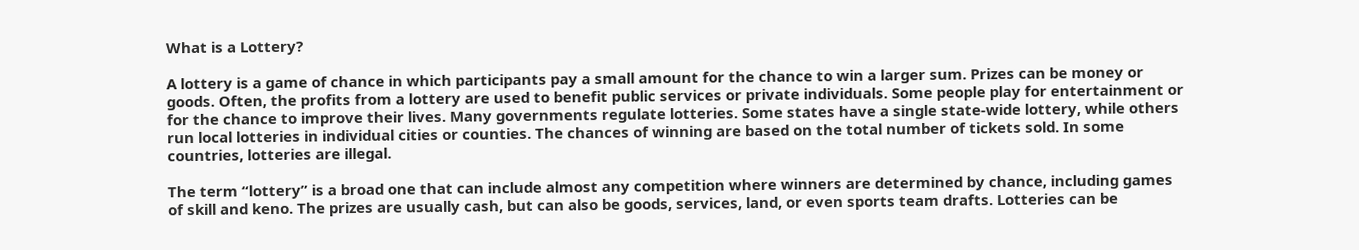What is a Lottery?

A lottery is a game of chance in which participants pay a small amount for the chance to win a larger sum. Prizes can be money or goods. Often, the profits from a lottery are used to benefit public services or private individuals. Some people play for entertainment or for the chance to improve their lives. Many governments regulate lotteries. Some states have a single state-wide lottery, while others run local lotteries in individual cities or counties. The chances of winning are based on the total number of tickets sold. In some countries, lotteries are illegal.

The term “lottery” is a broad one that can include almost any competition where winners are determined by chance, including games of skill and keno. The prizes are usually cash, but can also be goods, services, land, or even sports team drafts. Lotteries can be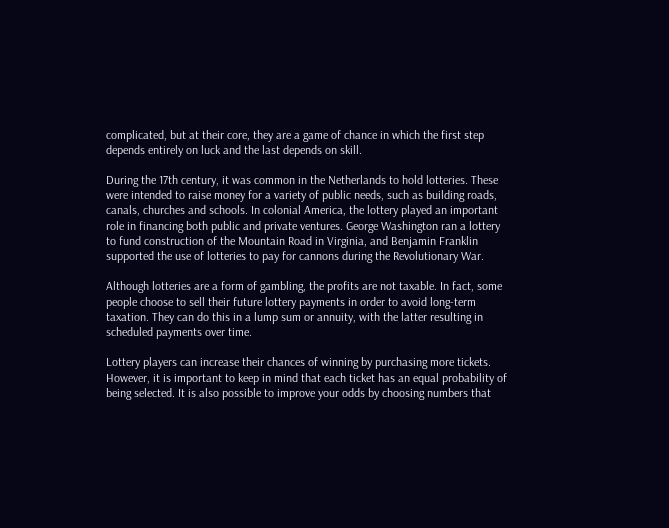complicated, but at their core, they are a game of chance in which the first step depends entirely on luck and the last depends on skill.

During the 17th century, it was common in the Netherlands to hold lotteries. These were intended to raise money for a variety of public needs, such as building roads, canals, churches and schools. In colonial America, the lottery played an important role in financing both public and private ventures. George Washington ran a lottery to fund construction of the Mountain Road in Virginia, and Benjamin Franklin supported the use of lotteries to pay for cannons during the Revolutionary War.

Although lotteries are a form of gambling, the profits are not taxable. In fact, some people choose to sell their future lottery payments in order to avoid long-term taxation. They can do this in a lump sum or annuity, with the latter resulting in scheduled payments over time.

Lottery players can increase their chances of winning by purchasing more tickets. However, it is important to keep in mind that each ticket has an equal probability of being selected. It is also possible to improve your odds by choosing numbers that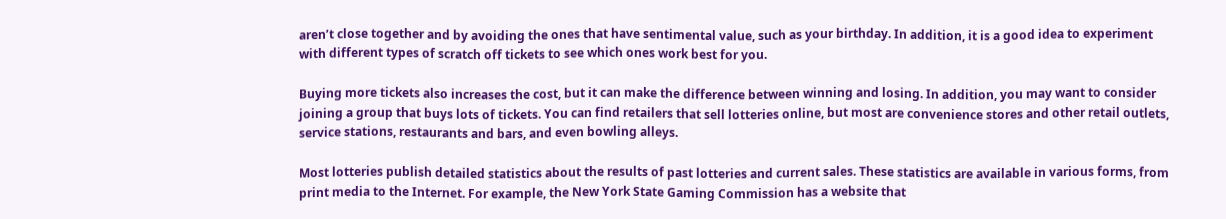aren’t close together and by avoiding the ones that have sentimental value, such as your birthday. In addition, it is a good idea to experiment with different types of scratch off tickets to see which ones work best for you.

Buying more tickets also increases the cost, but it can make the difference between winning and losing. In addition, you may want to consider joining a group that buys lots of tickets. You can find retailers that sell lotteries online, but most are convenience stores and other retail outlets, service stations, restaurants and bars, and even bowling alleys.

Most lotteries publish detailed statistics about the results of past lotteries and current sales. These statistics are available in various forms, from print media to the Internet. For example, the New York State Gaming Commission has a website that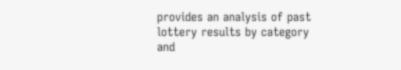provides an analysis of past lottery results by category and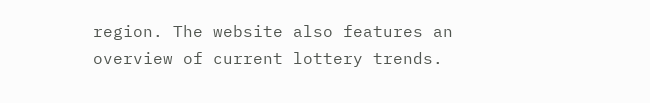region. The website also features an overview of current lottery trends.